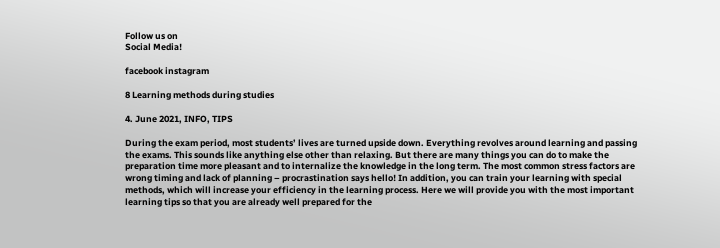Follow us on
Social Media!

facebook instagram

8 Learning methods during studies

4. June 2021, INFO, TIPS

During the exam period, most students’ lives are turned upside down. Everything revolves around learning and passing the exams. This sounds like anything else other than relaxing. But there are many things you can do to make the preparation time more pleasant and to internalize the knowledge in the long term. The most common stress factors are wrong timing and lack of planning – procrastination says hello! In addition, you can train your learning with special methods, which will increase your efficiency in the learning process. Here we will provide you with the most important learning tips so that you are already well prepared for the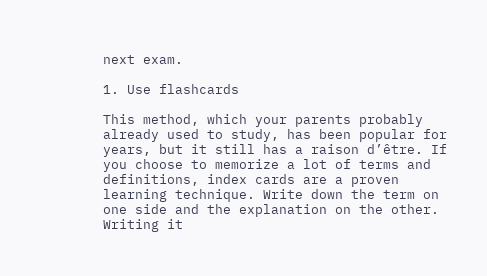next exam.

1. Use flashcards

This method, which your parents probably already used to study, has been popular for years, but it still has a raison d’être. If you choose to memorize a lot of terms and definitions, index cards are a proven learning technique. Write down the term on one side and the explanation on the other. Writing it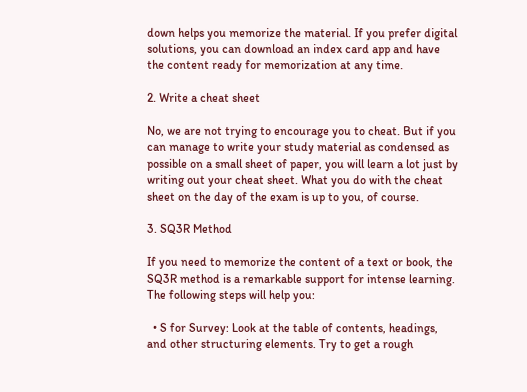down helps you memorize the material. If you prefer digital solutions, you can download an index card app and have the content ready for memorization at any time.

2. Write a cheat sheet

No, we are not trying to encourage you to cheat. But if you can manage to write your study material as condensed as possible on a small sheet of paper, you will learn a lot just by writing out your cheat sheet. What you do with the cheat sheet on the day of the exam is up to you, of course.

3. SQ3R Method

If you need to memorize the content of a text or book, the SQ3R method is a remarkable support for intense learning. The following steps will help you:

  • S for Survey: Look at the table of contents, headings, and other structuring elements. Try to get a rough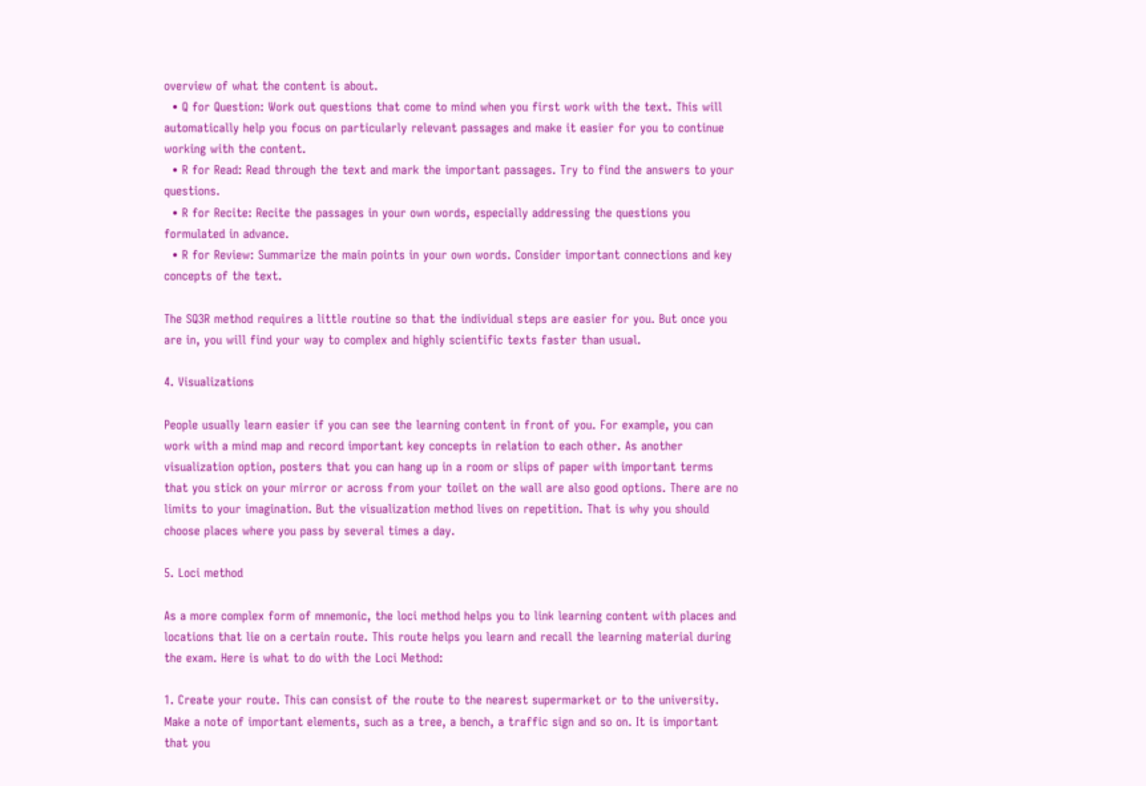overview of what the content is about.
  • Q for Question: Work out questions that come to mind when you first work with the text. This will automatically help you focus on particularly relevant passages and make it easier for you to continue working with the content.
  • R for Read: Read through the text and mark the important passages. Try to find the answers to your questions.
  • R for Recite: Recite the passages in your own words, especially addressing the questions you formulated in advance.
  • R for Review: Summarize the main points in your own words. Consider important connections and key concepts of the text.

The SQ3R method requires a little routine so that the individual steps are easier for you. But once you are in, you will find your way to complex and highly scientific texts faster than usual.

4. Visualizations

People usually learn easier if you can see the learning content in front of you. For example, you can work with a mind map and record important key concepts in relation to each other. As another visualization option, posters that you can hang up in a room or slips of paper with important terms that you stick on your mirror or across from your toilet on the wall are also good options. There are no limits to your imagination. But the visualization method lives on repetition. That is why you should choose places where you pass by several times a day.

5. Loci method

As a more complex form of mnemonic, the loci method helps you to link learning content with places and locations that lie on a certain route. This route helps you learn and recall the learning material during the exam. Here is what to do with the Loci Method:

1. Create your route. This can consist of the route to the nearest supermarket or to the university. Make a note of important elements, such as a tree, a bench, a traffic sign and so on. It is important that you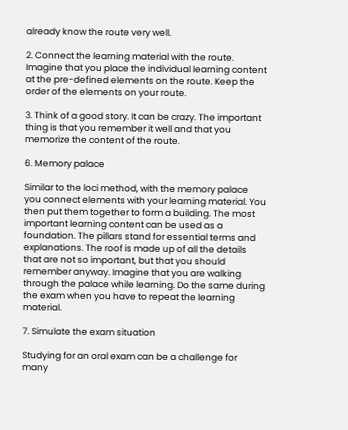already know the route very well.

2. Connect the learning material with the route. Imagine that you place the individual learning content at the pre-defined elements on the route. Keep the order of the elements on your route.

3. Think of a good story. It can be crazy. The important thing is that you remember it well and that you memorize the content of the route.

6. Memory palace

Similar to the loci method, with the memory palace you connect elements with your learning material. You then put them together to form a building. The most important learning content can be used as a foundation. The pillars stand for essential terms and explanations. The roof is made up of all the details that are not so important, but that you should remember anyway. Imagine that you are walking through the palace while learning. Do the same during the exam when you have to repeat the learning material.

7. Simulate the exam situation

Studying for an oral exam can be a challenge for many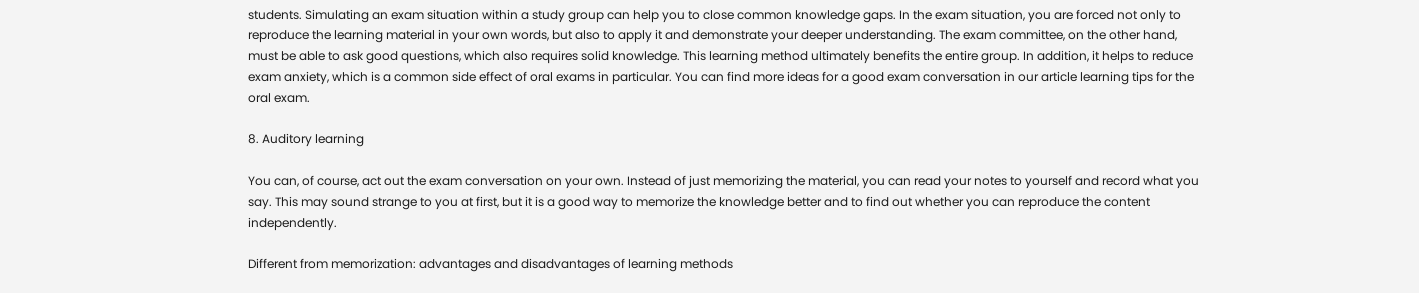students. Simulating an exam situation within a study group can help you to close common knowledge gaps. In the exam situation, you are forced not only to reproduce the learning material in your own words, but also to apply it and demonstrate your deeper understanding. The exam committee, on the other hand, must be able to ask good questions, which also requires solid knowledge. This learning method ultimately benefits the entire group. In addition, it helps to reduce exam anxiety, which is a common side effect of oral exams in particular. You can find more ideas for a good exam conversation in our article learning tips for the oral exam.

8. Auditory learning

You can, of course, act out the exam conversation on your own. Instead of just memorizing the material, you can read your notes to yourself and record what you say. This may sound strange to you at first, but it is a good way to memorize the knowledge better and to find out whether you can reproduce the content independently.

Different from memorization: advantages and disadvantages of learning methods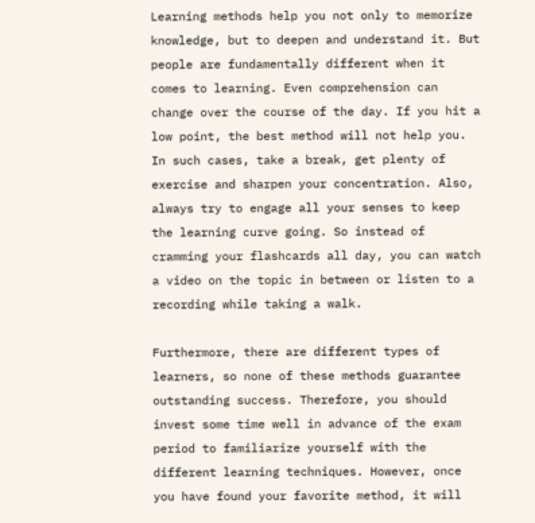Learning methods help you not only to memorize knowledge, but to deepen and understand it. But people are fundamentally different when it comes to learning. Even comprehension can change over the course of the day. If you hit a low point, the best method will not help you. In such cases, take a break, get plenty of exercise and sharpen your concentration. Also, always try to engage all your senses to keep the learning curve going. So instead of cramming your flashcards all day, you can watch a video on the topic in between or listen to a recording while taking a walk.

Furthermore, there are different types of learners, so none of these methods guarantee outstanding success. Therefore, you should invest some time well in advance of the exam period to familiarize yourself with the different learning techniques. However, once you have found your favorite method, it will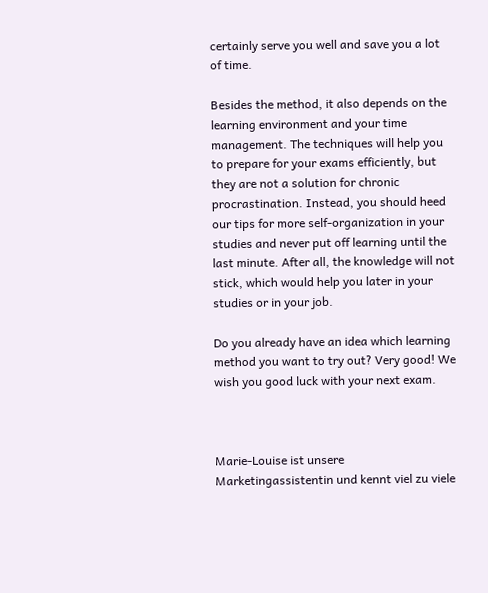certainly serve you well and save you a lot of time.

Besides the method, it also depends on the learning environment and your time management. The techniques will help you to prepare for your exams efficiently, but they are not a solution for chronic procrastination. Instead, you should heed our tips for more self-organization in your studies and never put off learning until the last minute. After all, the knowledge will not stick, which would help you later in your studies or in your job.

Do you already have an idea which learning method you want to try out? Very good! We wish you good luck with your next exam.



Marie-Louise ist unsere Marketingassistentin und kennt viel zu viele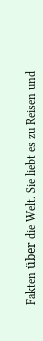Fakten über die Welt. Sie liebt es zu Reisen und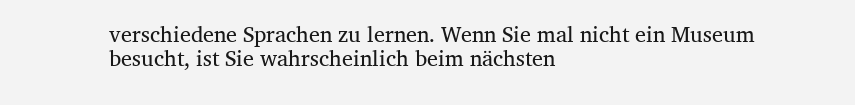verschiedene Sprachen zu lernen. Wenn Sie mal nicht ein Museum besucht, ist Sie wahrscheinlich beim nächsten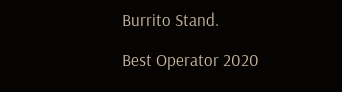Burrito Stand.

Best Operator 2020